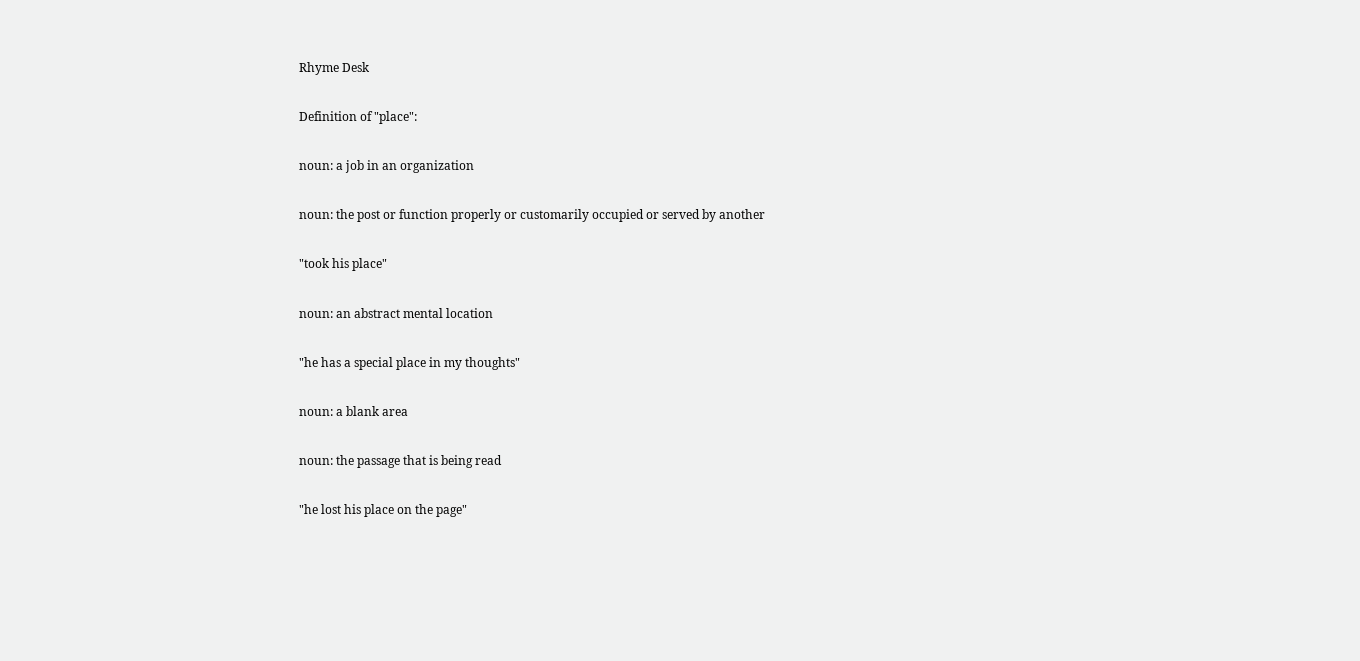Rhyme Desk

Definition of "place":

noun: a job in an organization

noun: the post or function properly or customarily occupied or served by another

"took his place"

noun: an abstract mental location

"he has a special place in my thoughts"

noun: a blank area

noun: the passage that is being read

"he lost his place on the page"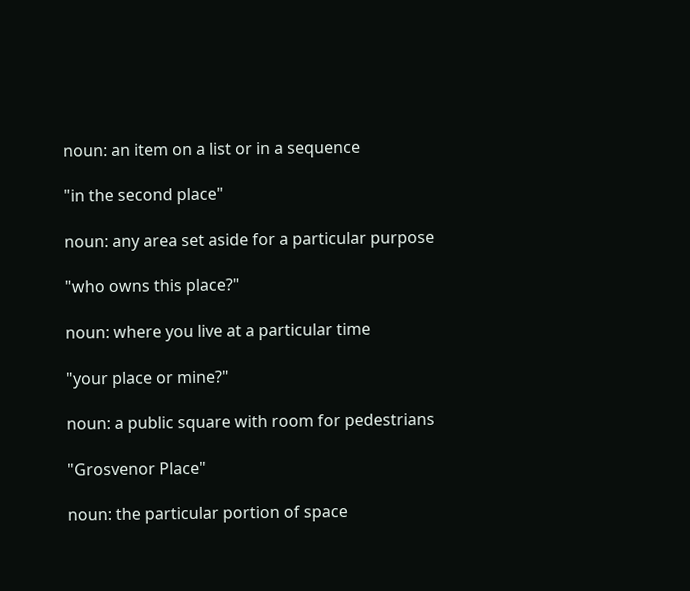noun: an item on a list or in a sequence

"in the second place"

noun: any area set aside for a particular purpose

"who owns this place?"

noun: where you live at a particular time

"your place or mine?"

noun: a public square with room for pedestrians

"Grosvenor Place"

noun: the particular portion of space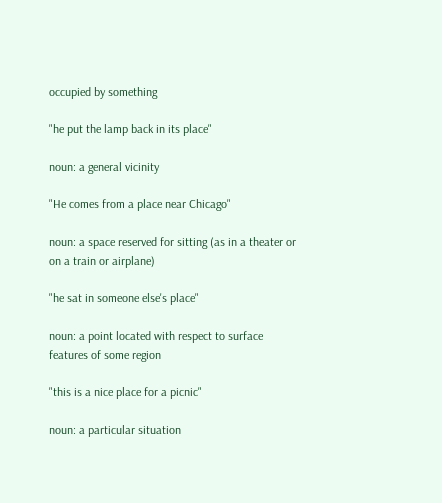occupied by something

"he put the lamp back in its place"

noun: a general vicinity

"He comes from a place near Chicago"

noun: a space reserved for sitting (as in a theater or on a train or airplane)

"he sat in someone else's place"

noun: a point located with respect to surface features of some region

"this is a nice place for a picnic"

noun: a particular situation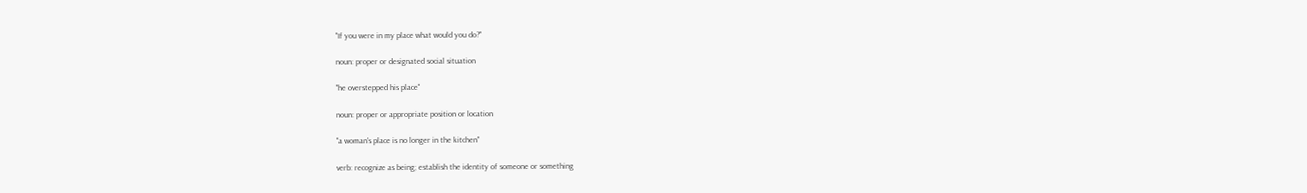"If you were in my place what would you do?"

noun: proper or designated social situation

"he overstepped his place"

noun: proper or appropriate position or location

"a woman's place is no longer in the kitchen"

verb: recognize as being; establish the identity of someone or something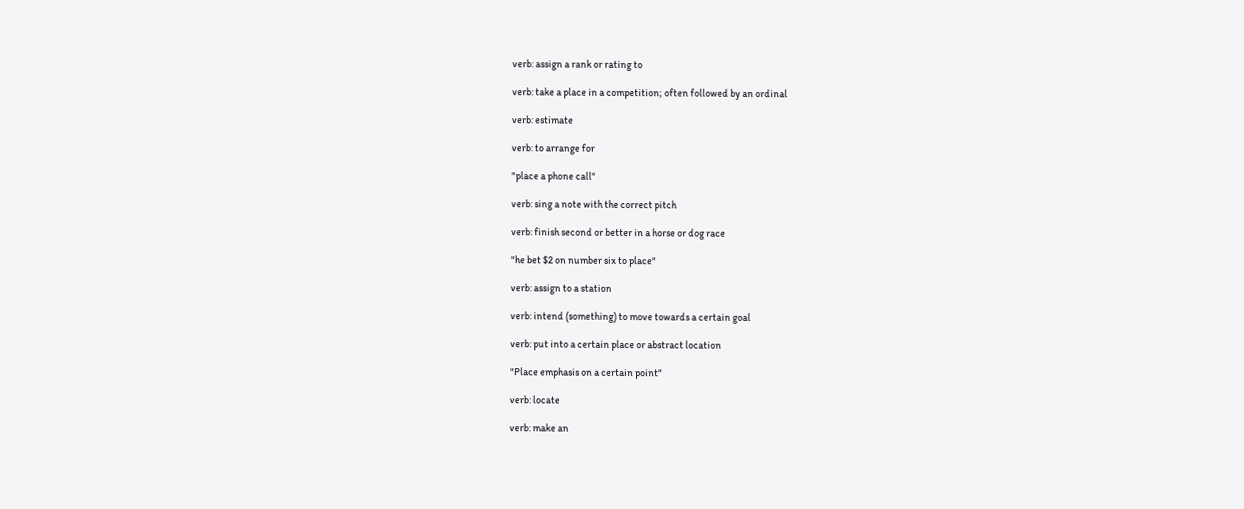verb: assign a rank or rating to

verb: take a place in a competition; often followed by an ordinal

verb: estimate

verb: to arrange for

"place a phone call"

verb: sing a note with the correct pitch

verb: finish second or better in a horse or dog race

"he bet $2 on number six to place"

verb: assign to a station

verb: intend (something) to move towards a certain goal

verb: put into a certain place or abstract location

"Place emphasis on a certain point"

verb: locate

verb: make an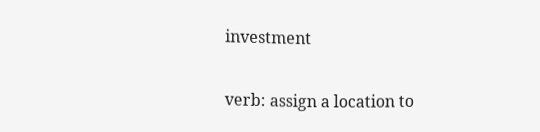investment

verb: assign a location to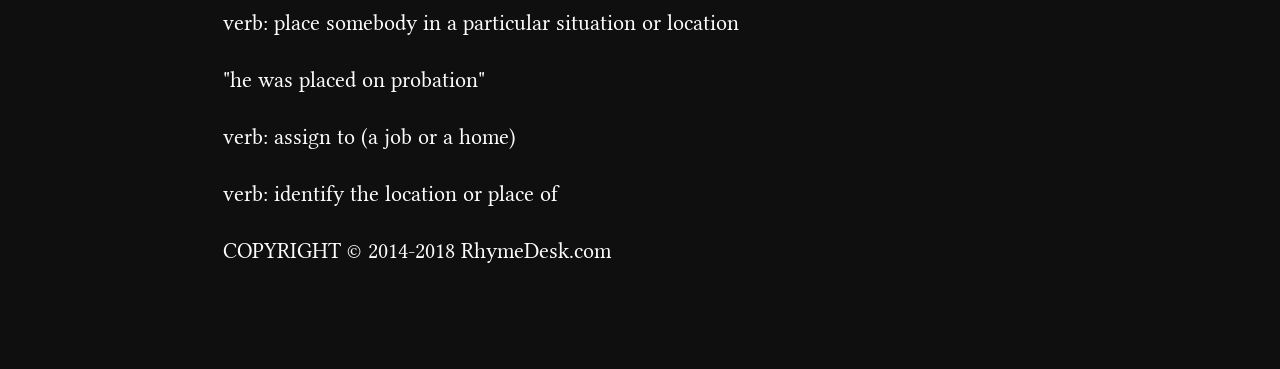verb: place somebody in a particular situation or location

"he was placed on probation"

verb: assign to (a job or a home)

verb: identify the location or place of

COPYRIGHT © 2014-2018 RhymeDesk.com